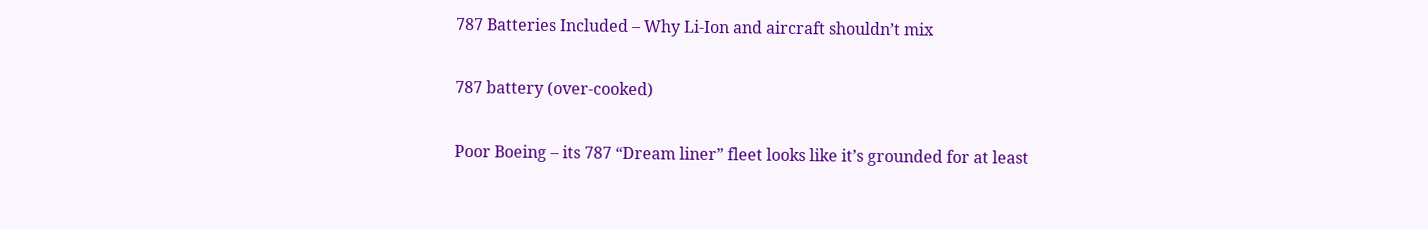787 Batteries Included – Why Li-Ion and aircraft shouldn’t mix

787 battery (over-cooked)

Poor Boeing – its 787 “Dream liner” fleet looks like it’s grounded for at least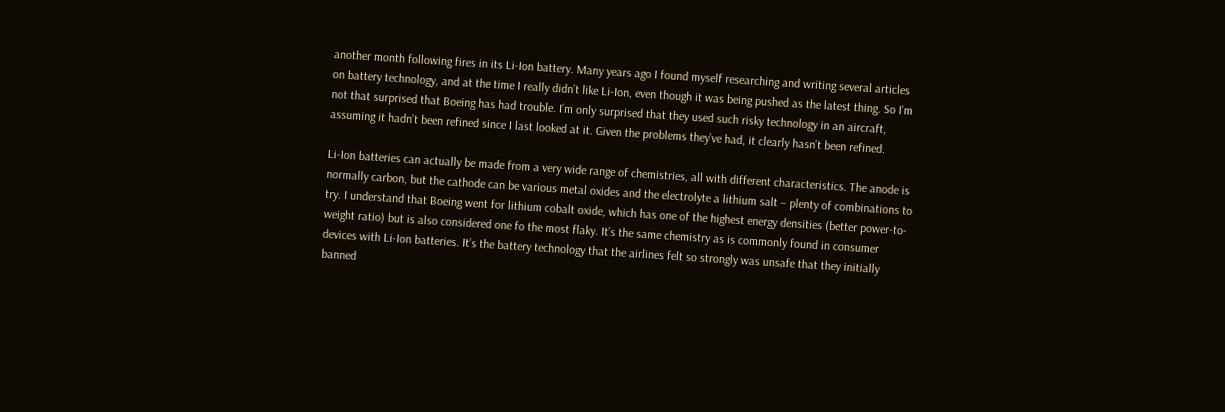another month following fires in its Li-Ion battery. Many years ago I found myself researching and writing several articles on battery technology, and at the time I really didn’t like Li-Ion, even though it was being pushed as the latest thing. So I’m not that surprised that Boeing has had trouble. I’m only surprised that they used such risky technology in an aircraft, assuming it hadn’t been refined since I last looked at it. Given the problems they’ve had, it clearly hasn’t been refined.

Li-Ion batteries can actually be made from a very wide range of chemistries, all with different characteristics. The anode is normally carbon, but the cathode can be various metal oxides and the electrolyte a lithium salt – plenty of combinations to try. I understand that Boeing went for lithium cobalt oxide, which has one of the highest energy densities (better power-to-weight ratio) but is also considered one fo the most flaky. It’s the same chemistry as is commonly found in consumer devices with Li-Ion batteries. It’s the battery technology that the airlines felt so strongly was unsafe that they initially banned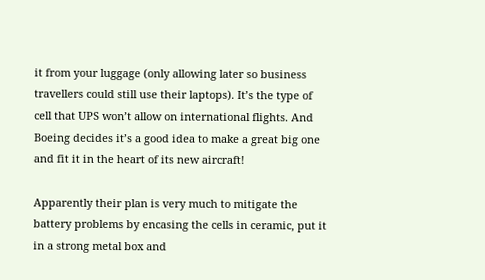it from your luggage (only allowing later so business travellers could still use their laptops). It’s the type of cell that UPS won’t allow on international flights. And Boeing decides it’s a good idea to make a great big one and fit it in the heart of its new aircraft!

Apparently their plan is very much to mitigate the battery problems by encasing the cells in ceramic, put it in a strong metal box and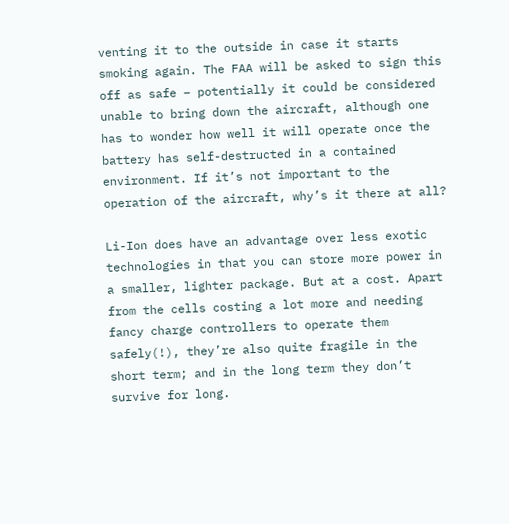venting it to the outside in case it starts smoking again. The FAA will be asked to sign this off as safe – potentially it could be considered unable to bring down the aircraft, although one has to wonder how well it will operate once the battery has self-destructed in a contained environment. If it’s not important to the operation of the aircraft, why’s it there at all?

Li-Ion does have an advantage over less exotic technologies in that you can store more power in a smaller, lighter package. But at a cost. Apart from the cells costing a lot more and needing fancy charge controllers to operate them safely(!), they’re also quite fragile in the short term; and in the long term they don’t survive for long.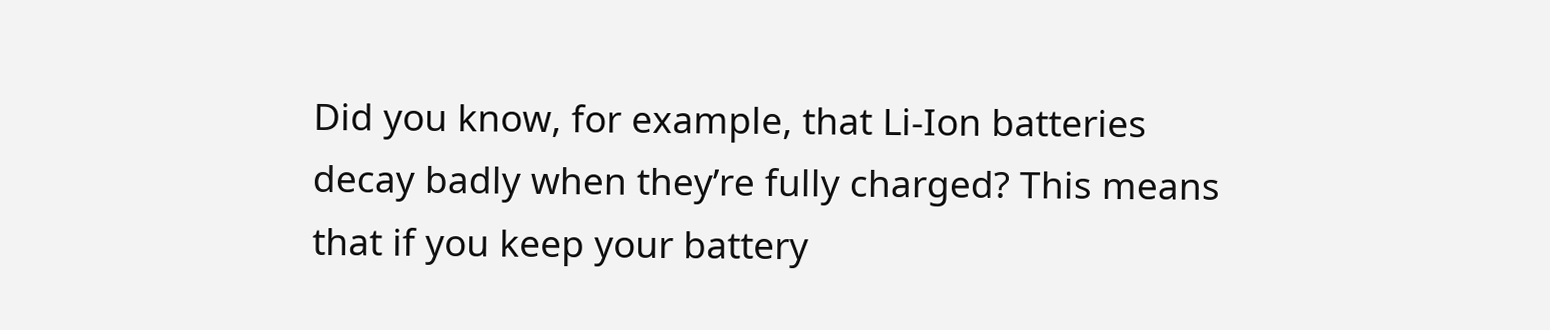Did you know, for example, that Li-Ion batteries decay badly when they’re fully charged? This means that if you keep your battery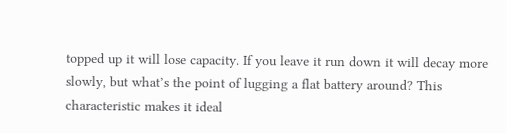topped up it will lose capacity. If you leave it run down it will decay more slowly, but what’s the point of lugging a flat battery around? This characteristic makes it ideal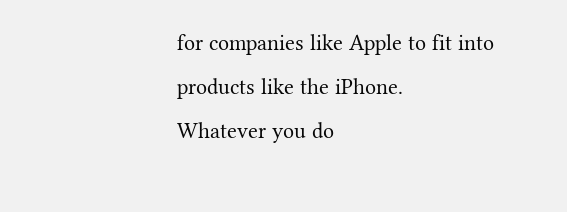for companies like Apple to fit into products like the iPhone. Whatever you do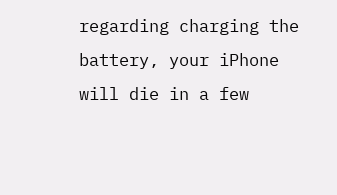regarding charging the battery, your iPhone will die in a few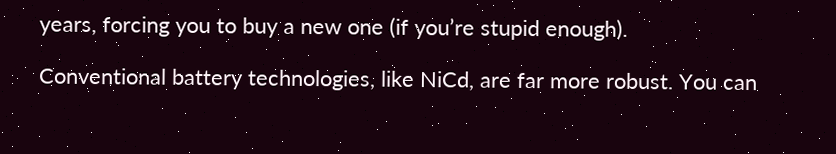years, forcing you to buy a new one (if you’re stupid enough).

Conventional battery technologies, like NiCd, are far more robust. You can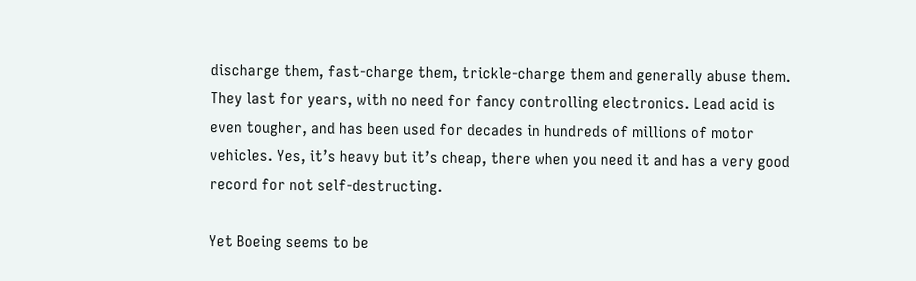discharge them, fast-charge them, trickle-charge them and generally abuse them. They last for years, with no need for fancy controlling electronics. Lead acid is even tougher, and has been used for decades in hundreds of millions of motor vehicles. Yes, it’s heavy but it’s cheap, there when you need it and has a very good record for not self-destructing.

Yet Boeing seems to be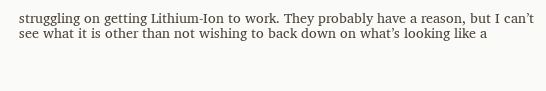struggling on getting Lithium-Ion to work. They probably have a reason, but I can’t see what it is other than not wishing to back down on what’s looking like a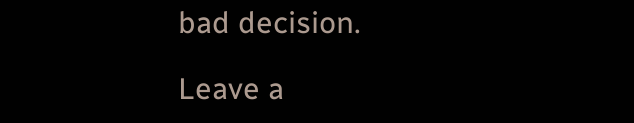bad decision.

Leave a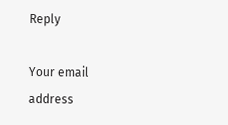Reply

Your email address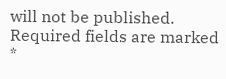will not be published. Required fields are marked *